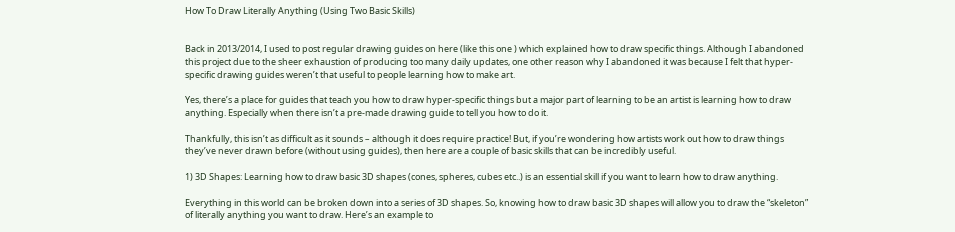How To Draw Literally Anything (Using Two Basic Skills)


Back in 2013/2014, I used to post regular drawing guides on here (like this one ) which explained how to draw specific things. Although I abandoned this project due to the sheer exhaustion of producing too many daily updates, one other reason why I abandoned it was because I felt that hyper-specific drawing guides weren’t that useful to people learning how to make art.

Yes, there’s a place for guides that teach you how to draw hyper-specific things but a major part of learning to be an artist is learning how to draw anything. Especially when there isn’t a pre-made drawing guide to tell you how to do it.

Thankfully, this isn’t as difficult as it sounds – although it does require practice! But, if you’re wondering how artists work out how to draw things they’ve never drawn before (without using guides), then here are a couple of basic skills that can be incredibly useful.

1) 3D Shapes: Learning how to draw basic 3D shapes (cones, spheres, cubes etc..) is an essential skill if you want to learn how to draw anything.

Everything in this world can be broken down into a series of 3D shapes. So, knowing how to draw basic 3D shapes will allow you to draw the “skeleton” of literally anything you want to draw. Here’s an example to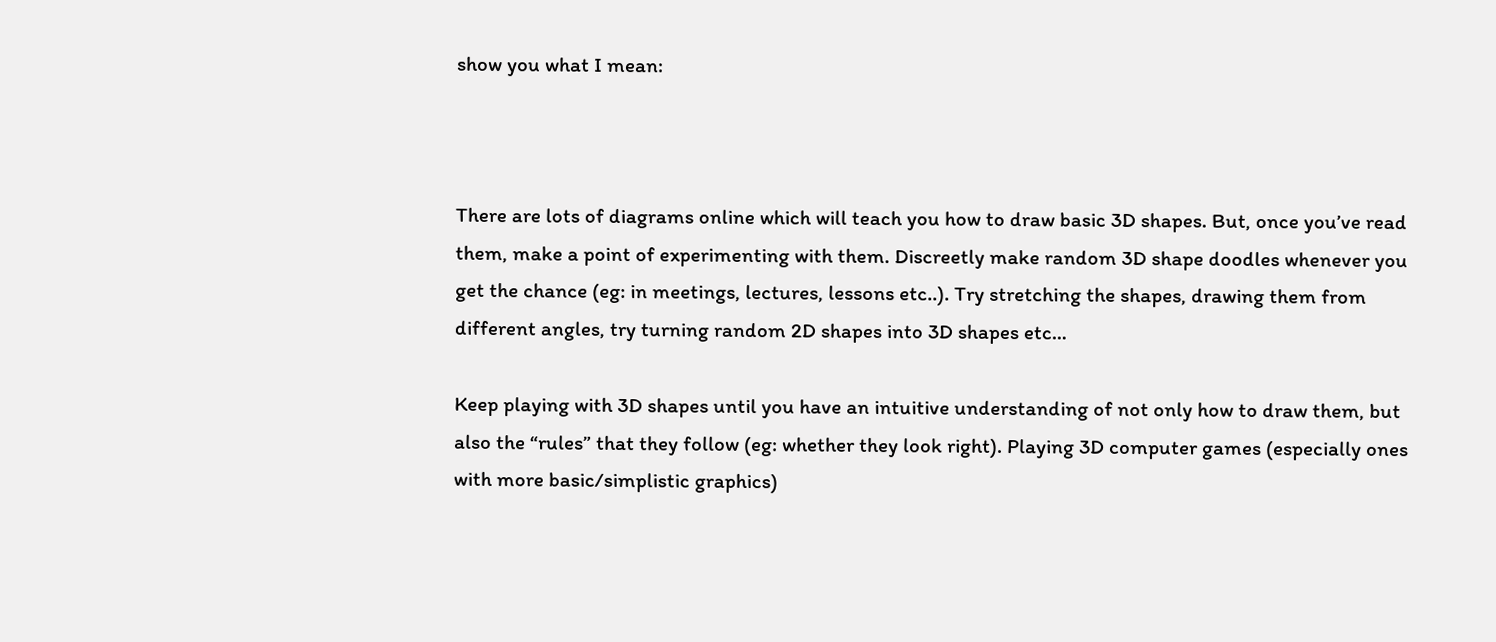show you what I mean:



There are lots of diagrams online which will teach you how to draw basic 3D shapes. But, once you’ve read them, make a point of experimenting with them. Discreetly make random 3D shape doodles whenever you get the chance (eg: in meetings, lectures, lessons etc..). Try stretching the shapes, drawing them from different angles, try turning random 2D shapes into 3D shapes etc…

Keep playing with 3D shapes until you have an intuitive understanding of not only how to draw them, but also the “rules” that they follow (eg: whether they look right). Playing 3D computer games (especially ones with more basic/simplistic graphics)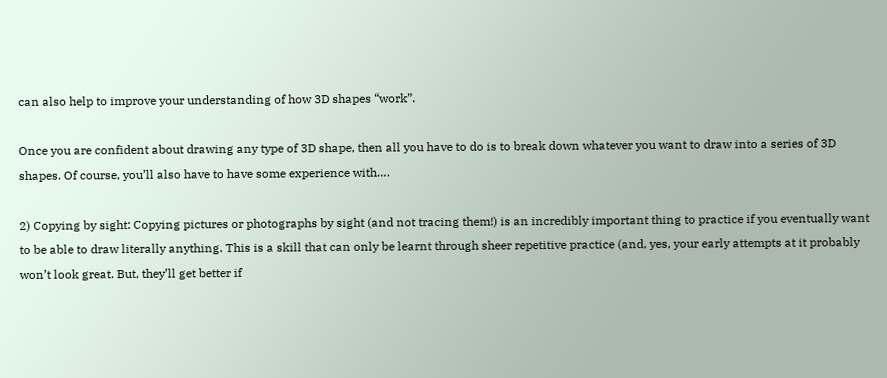can also help to improve your understanding of how 3D shapes “work”.

Once you are confident about drawing any type of 3D shape, then all you have to do is to break down whatever you want to draw into a series of 3D shapes. Of course, you’ll also have to have some experience with….

2) Copying by sight: Copying pictures or photographs by sight (and not tracing them!) is an incredibly important thing to practice if you eventually want to be able to draw literally anything. This is a skill that can only be learnt through sheer repetitive practice (and, yes, your early attempts at it probably won’t look great. But, they’ll get better if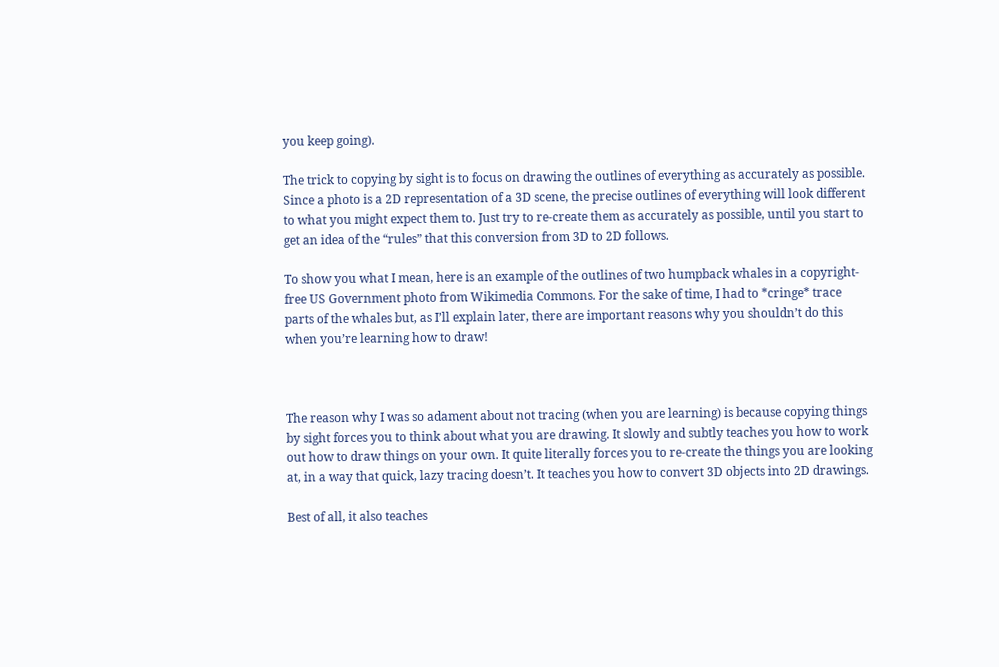you keep going).

The trick to copying by sight is to focus on drawing the outlines of everything as accurately as possible. Since a photo is a 2D representation of a 3D scene, the precise outlines of everything will look different to what you might expect them to. Just try to re-create them as accurately as possible, until you start to get an idea of the “rules” that this conversion from 3D to 2D follows.

To show you what I mean, here is an example of the outlines of two humpback whales in a copyright-free US Government photo from Wikimedia Commons. For the sake of time, I had to *cringe* trace parts of the whales but, as I’ll explain later, there are important reasons why you shouldn’t do this when you’re learning how to draw!



The reason why I was so adament about not tracing (when you are learning) is because copying things by sight forces you to think about what you are drawing. It slowly and subtly teaches you how to work out how to draw things on your own. It quite literally forces you to re-create the things you are looking at, in a way that quick, lazy tracing doesn’t. It teaches you how to convert 3D objects into 2D drawings.

Best of all, it also teaches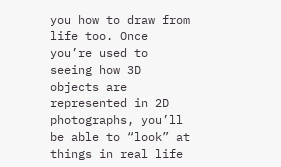you how to draw from life too. Once you’re used to seeing how 3D objects are represented in 2D photographs, you’ll be able to “look” at things in real life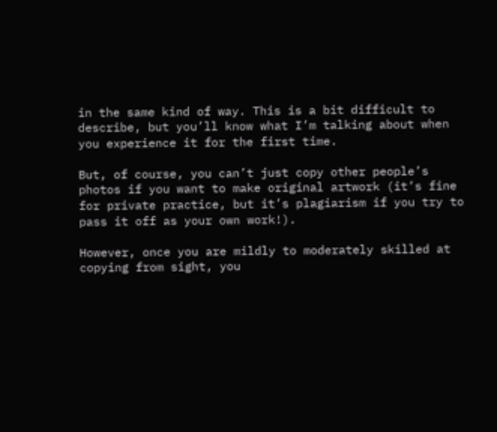in the same kind of way. This is a bit difficult to describe, but you’ll know what I’m talking about when you experience it for the first time.

But, of course, you can’t just copy other people’s photos if you want to make original artwork (it’s fine for private practice, but it’s plagiarism if you try to pass it off as your own work!).

However, once you are mildly to moderately skilled at copying from sight, you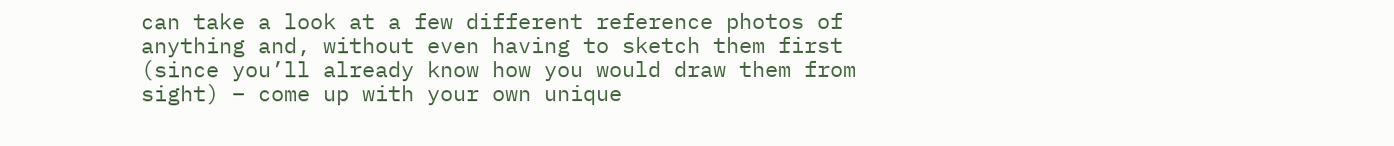can take a look at a few different reference photos of anything and, without even having to sketch them first (since you’ll already know how you would draw them from sight) – come up with your own unique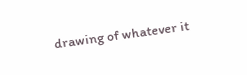drawing of whatever it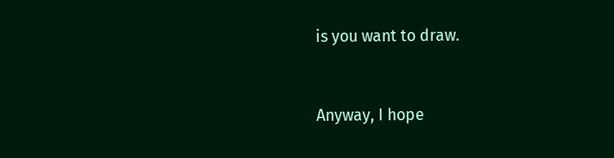is you want to draw.


Anyway, I hope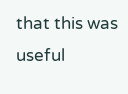that this was useful